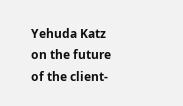Yehuda Katz on the future of the client-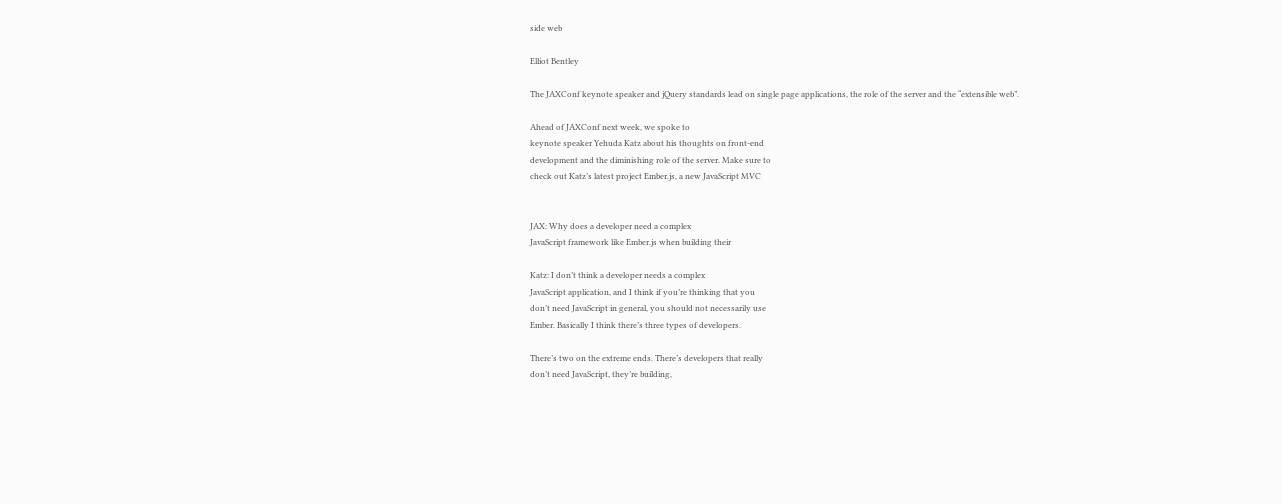side web

Elliot Bentley

The JAXConf keynote speaker and jQuery standards lead on single page applications, the role of the server and the “extensible web”.

Ahead of JAXConf next week, we spoke to
keynote speaker Yehuda Katz about his thoughts on front-end
development and the diminishing role of the server. Make sure to
check out Katz’s latest project Ember.js, a new JavaScript MVC


JAX: Why does a developer need a complex
JavaScript framework like Ember.js when building their

Katz: I don’t think a developer needs a complex
JavaScript application, and I think if you’re thinking that you
don’t need JavaScript in general, you should not necessarily use
Ember. Basically I think there’s three types of developers.

There’s two on the extreme ends. There’s developers that really
don’t need JavaScript, they’re building,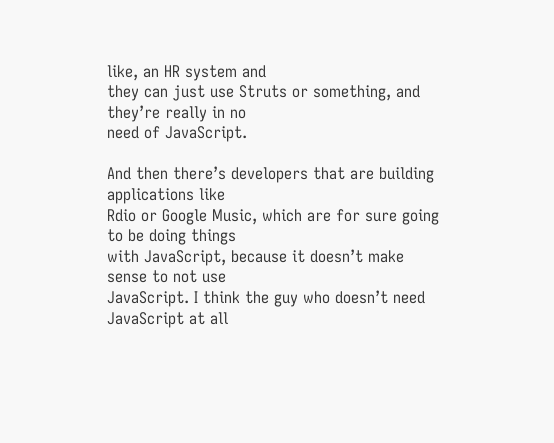like, an HR system and
they can just use Struts or something, and they’re really in no
need of JavaScript.

And then there’s developers that are building applications like
Rdio or Google Music, which are for sure going to be doing things
with JavaScript, because it doesn’t make sense to not use
JavaScript. I think the guy who doesn’t need JavaScript at all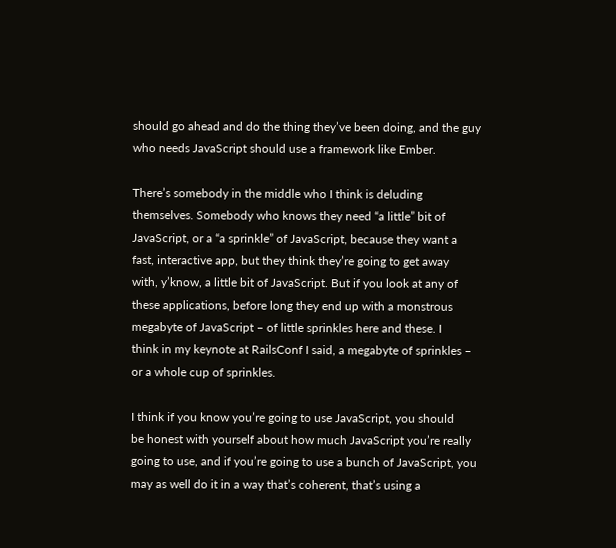should go ahead and do the thing they’ve been doing, and the guy
who needs JavaScript should use a framework like Ember.

There’s somebody in the middle who I think is deluding
themselves. Somebody who knows they need “a little” bit of
JavaScript, or a “a sprinkle” of JavaScript, because they want a
fast, interactive app, but they think they’re going to get away
with, y’know, a little bit of JavaScript. But if you look at any of
these applications, before long they end up with a monstrous
megabyte of JavaScript – of little sprinkles here and these. I
think in my keynote at RailsConf I said, a megabyte of sprinkles –
or a whole cup of sprinkles.

I think if you know you’re going to use JavaScript, you should
be honest with yourself about how much JavaScript you’re really
going to use, and if you’re going to use a bunch of JavaScript, you
may as well do it in a way that’s coherent, that’s using a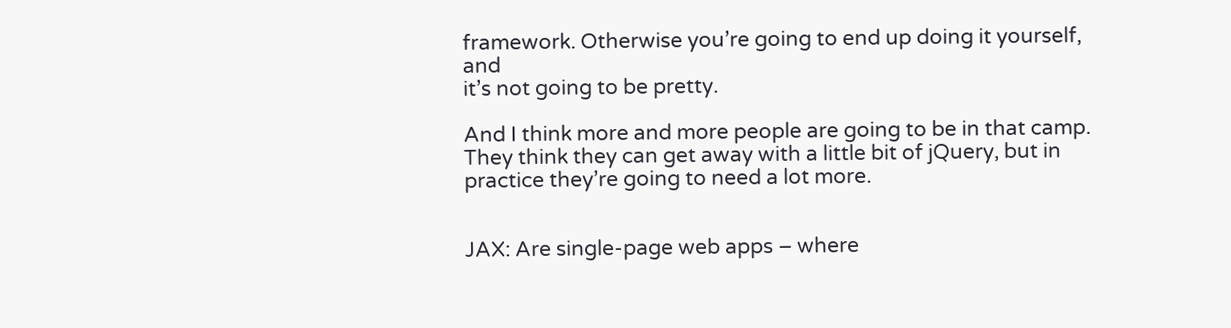framework. Otherwise you’re going to end up doing it yourself, and
it’s not going to be pretty.

And I think more and more people are going to be in that camp.
They think they can get away with a little bit of jQuery, but in
practice they’re going to need a lot more.


JAX: Are single-page web apps – where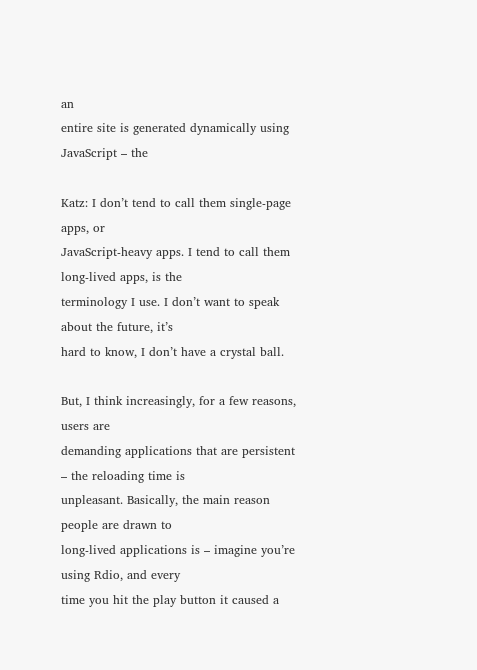an
entire site is generated dynamically using JavaScript – the

Katz: I don’t tend to call them single-page apps, or
JavaScript-heavy apps. I tend to call them long-lived apps, is the
terminology I use. I don’t want to speak about the future, it’s
hard to know, I don’t have a crystal ball.

But, I think increasingly, for a few reasons, users are
demanding applications that are persistent – the reloading time is
unpleasant. Basically, the main reason people are drawn to
long-lived applications is – imagine you’re using Rdio, and every
time you hit the play button it caused a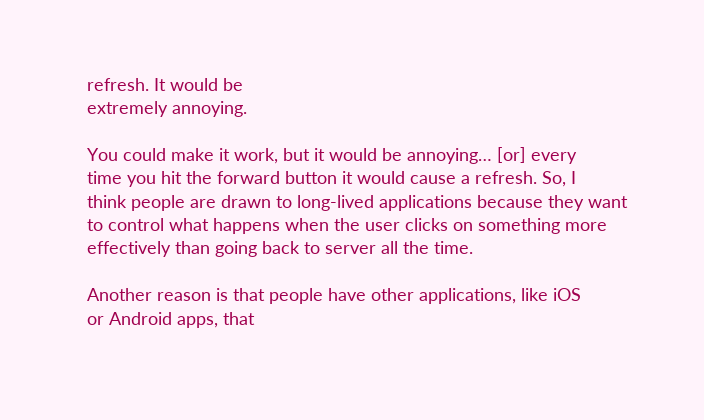refresh. It would be
extremely annoying.

You could make it work, but it would be annoying… [or] every
time you hit the forward button it would cause a refresh. So, I
think people are drawn to long-lived applications because they want
to control what happens when the user clicks on something more
effectively than going back to server all the time.

Another reason is that people have other applications, like iOS
or Android apps, that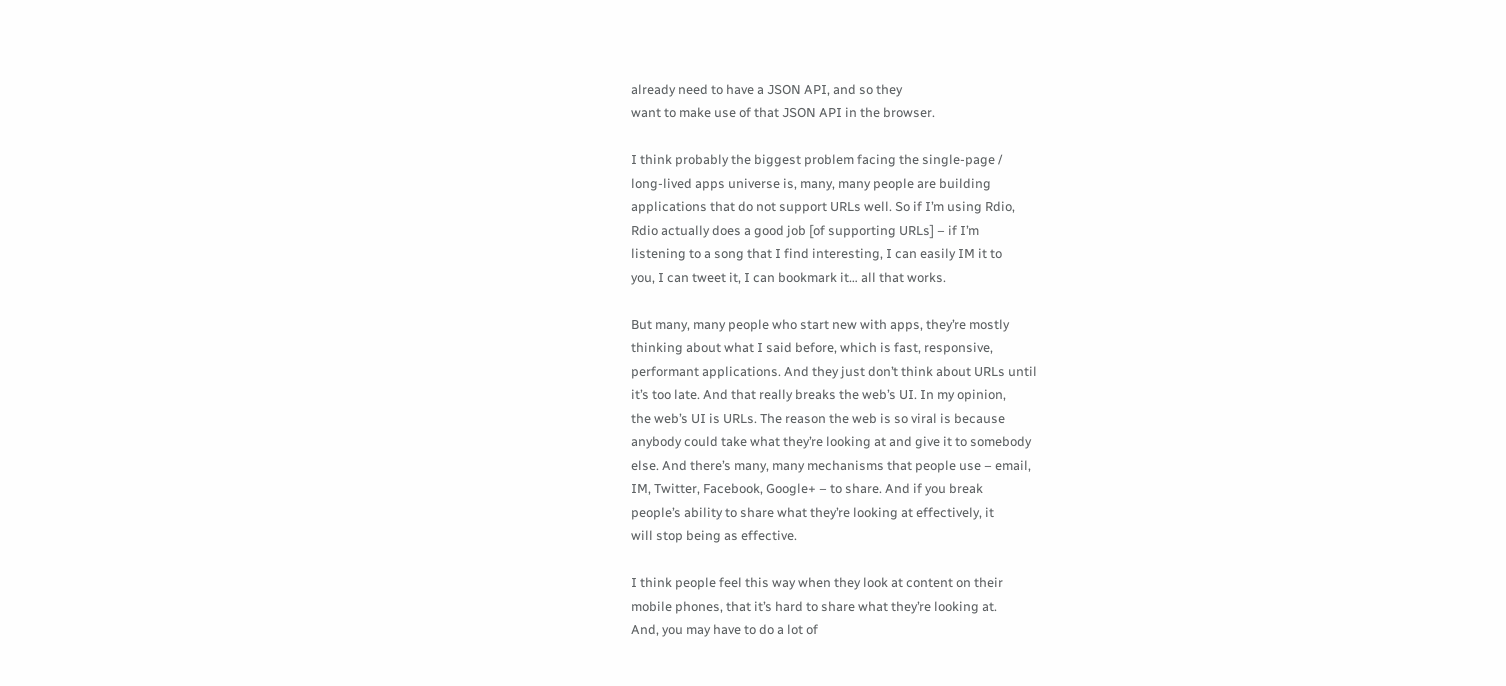already need to have a JSON API, and so they
want to make use of that JSON API in the browser.

I think probably the biggest problem facing the single-page /
long-lived apps universe is, many, many people are building
applications that do not support URLs well. So if I’m using Rdio,
Rdio actually does a good job [of supporting URLs] – if I’m
listening to a song that I find interesting, I can easily IM it to
you, I can tweet it, I can bookmark it… all that works.

But many, many people who start new with apps, they’re mostly
thinking about what I said before, which is fast, responsive,
performant applications. And they just don’t think about URLs until
it’s too late. And that really breaks the web’s UI. In my opinion,
the web’s UI is URLs. The reason the web is so viral is because
anybody could take what they’re looking at and give it to somebody
else. And there’s many, many mechanisms that people use – email,
IM, Twitter, Facebook, Google+ – to share. And if you break
people’s ability to share what they’re looking at effectively, it
will stop being as effective.

I think people feel this way when they look at content on their
mobile phones, that it’s hard to share what they’re looking at.
And, you may have to do a lot of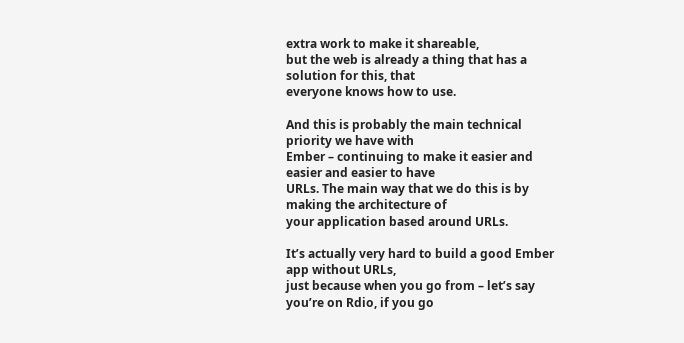extra work to make it shareable,
but the web is already a thing that has a solution for this, that
everyone knows how to use.

And this is probably the main technical priority we have with
Ember – continuing to make it easier and easier and easier to have
URLs. The main way that we do this is by making the architecture of
your application based around URLs.

It’s actually very hard to build a good Ember app without URLs,
just because when you go from – let’s say you’re on Rdio, if you go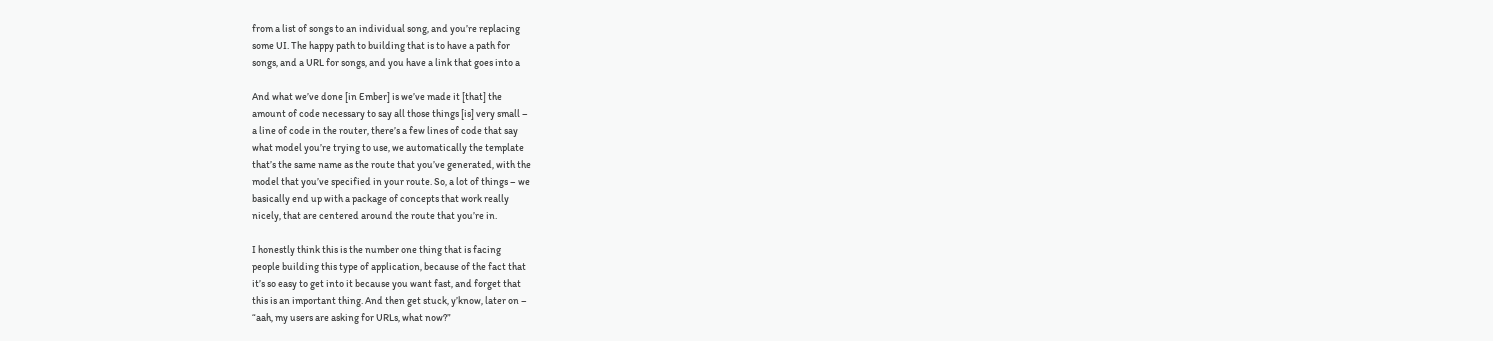from a list of songs to an individual song, and you’re replacing
some UI. The happy path to building that is to have a path for
songs, and a URL for songs, and you have a link that goes into a

And what we’ve done [in Ember] is we’ve made it [that] the
amount of code necessary to say all those things [is] very small –
a line of code in the router, there’s a few lines of code that say
what model you’re trying to use, we automatically the template
that’s the same name as the route that you’ve generated, with the
model that you’ve specified in your route. So, a lot of things – we
basically end up with a package of concepts that work really
nicely, that are centered around the route that you’re in.

I honestly think this is the number one thing that is facing
people building this type of application, because of the fact that
it’s so easy to get into it because you want fast, and forget that
this is an important thing. And then get stuck, y’know, later on –
“aah, my users are asking for URLs, what now?”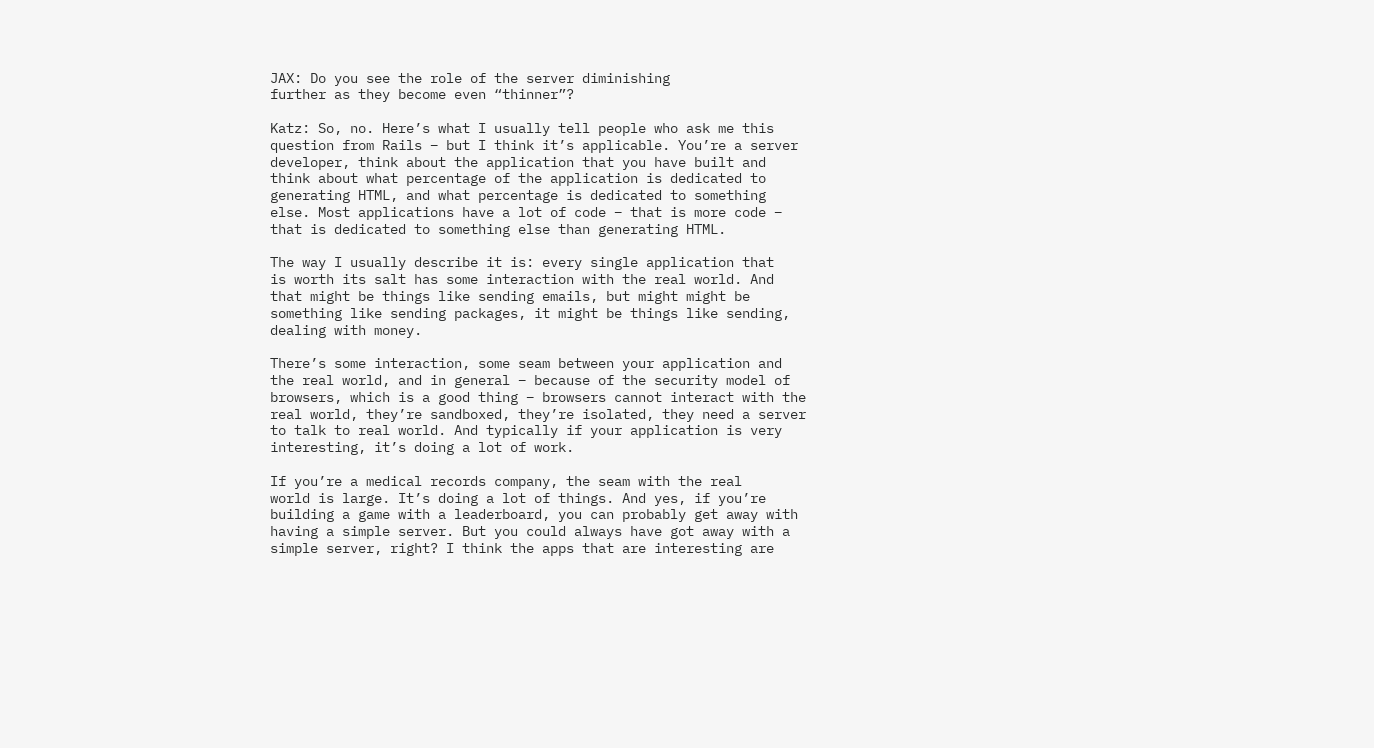JAX: Do you see the role of the server diminishing
further as they become even “thinner”?

Katz: So, no. Here’s what I usually tell people who ask me this
question from Rails – but I think it’s applicable. You’re a server
developer, think about the application that you have built and
think about what percentage of the application is dedicated to
generating HTML, and what percentage is dedicated to something
else. Most applications have a lot of code – that is more code –
that is dedicated to something else than generating HTML.

The way I usually describe it is: every single application that
is worth its salt has some interaction with the real world. And
that might be things like sending emails, but might might be
something like sending packages, it might be things like sending,
dealing with money.

There’s some interaction, some seam between your application and
the real world, and in general – because of the security model of
browsers, which is a good thing – browsers cannot interact with the
real world, they’re sandboxed, they’re isolated, they need a server
to talk to real world. And typically if your application is very
interesting, it’s doing a lot of work.

If you’re a medical records company, the seam with the real
world is large. It’s doing a lot of things. And yes, if you’re
building a game with a leaderboard, you can probably get away with
having a simple server. But you could always have got away with a
simple server, right? I think the apps that are interesting are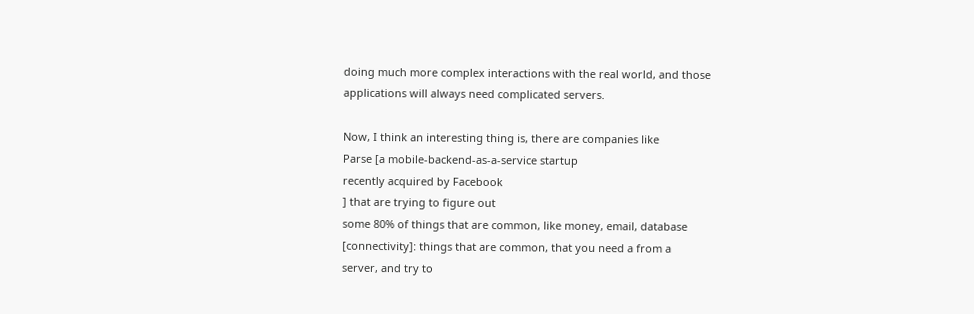doing much more complex interactions with the real world, and those
applications will always need complicated servers.

Now, I think an interesting thing is, there are companies like
Parse [a mobile-backend-as-a-service startup
recently acquired by Facebook
] that are trying to figure out
some 80% of things that are common, like money, email, database
[connectivity]: things that are common, that you need a from a
server, and try to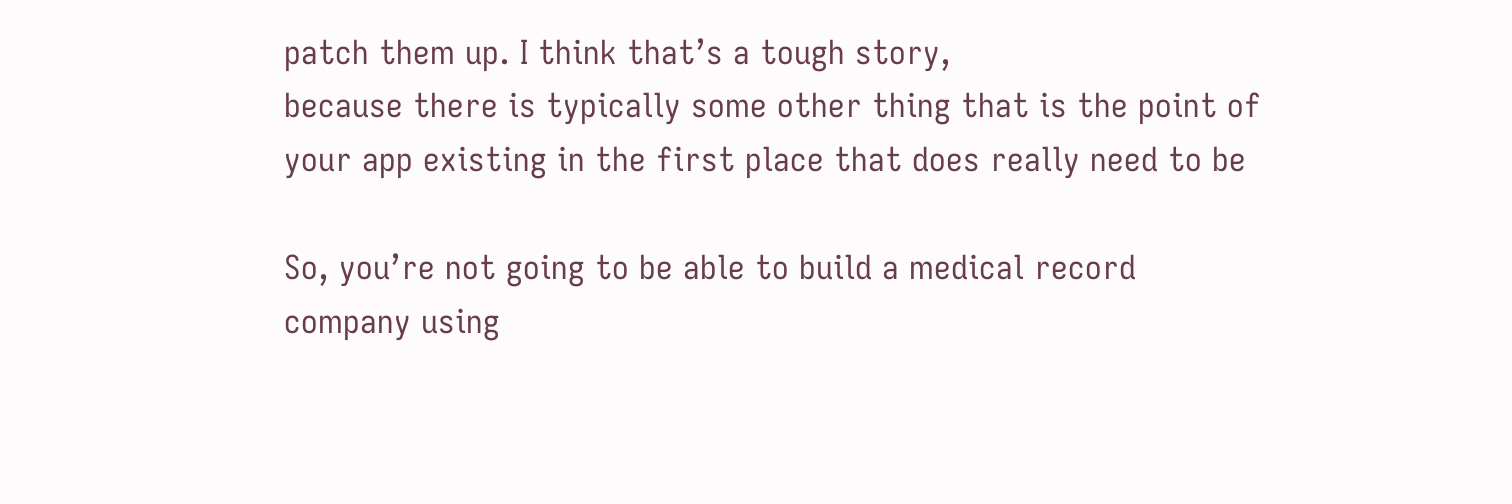patch them up. I think that’s a tough story,
because there is typically some other thing that is the point of
your app existing in the first place that does really need to be

So, you’re not going to be able to build a medical record
company using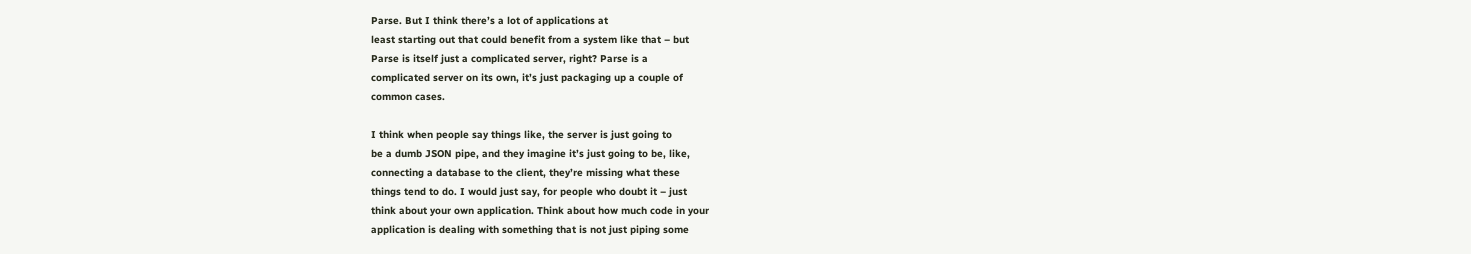Parse. But I think there’s a lot of applications at
least starting out that could benefit from a system like that – but
Parse is itself just a complicated server, right? Parse is a
complicated server on its own, it’s just packaging up a couple of
common cases.

I think when people say things like, the server is just going to
be a dumb JSON pipe, and they imagine it’s just going to be, like,
connecting a database to the client, they’re missing what these
things tend to do. I would just say, for people who doubt it – just
think about your own application. Think about how much code in your
application is dealing with something that is not just piping some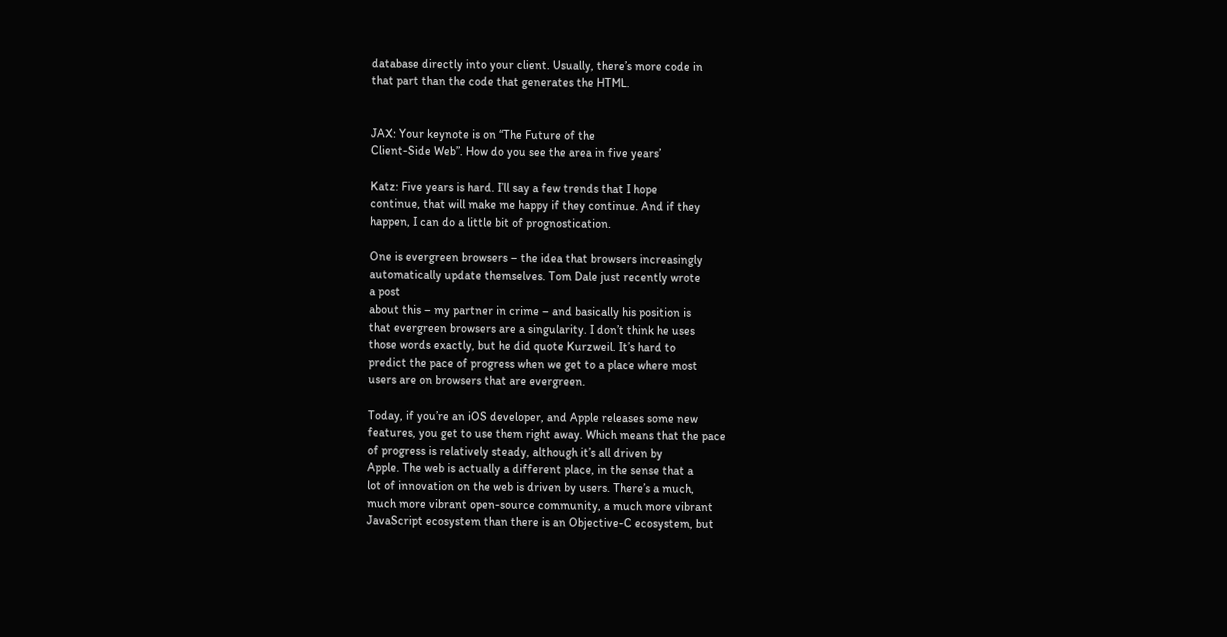database directly into your client. Usually, there’s more code in
that part than the code that generates the HTML.


JAX: Your keynote is on “The Future of the
Client-Side Web”. How do you see the area in five years’

Katz: Five years is hard. I’ll say a few trends that I hope
continue, that will make me happy if they continue. And if they
happen, I can do a little bit of prognostication.

One is evergreen browsers – the idea that browsers increasingly
automatically update themselves. Tom Dale just recently wrote
a post
about this – my partner in crime – and basically his position is
that evergreen browsers are a singularity. I don’t think he uses
those words exactly, but he did quote Kurzweil. It’s hard to
predict the pace of progress when we get to a place where most
users are on browsers that are evergreen.

Today, if you’re an iOS developer, and Apple releases some new
features, you get to use them right away. Which means that the pace
of progress is relatively steady, although it’s all driven by
Apple. The web is actually a different place, in the sense that a
lot of innovation on the web is driven by users. There’s a much,
much more vibrant open-source community, a much more vibrant
JavaScript ecosystem than there is an Objective-C ecosystem, but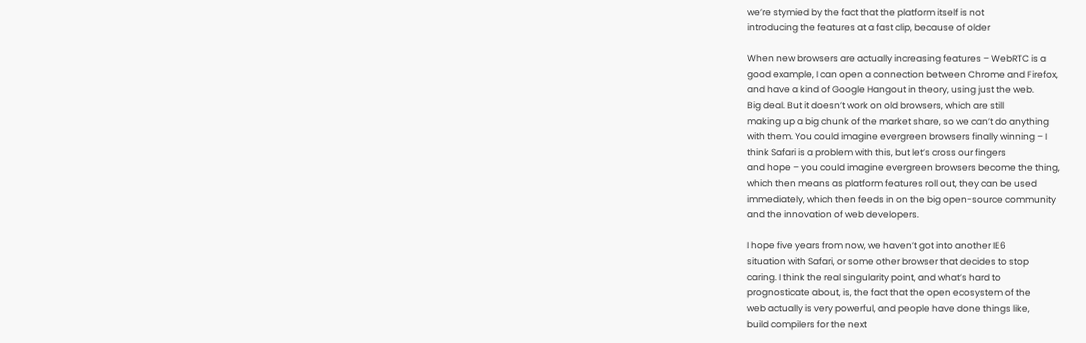we’re stymied by the fact that the platform itself is not
introducing the features at a fast clip, because of older

When new browsers are actually increasing features – WebRTC is a
good example, I can open a connection between Chrome and Firefox,
and have a kind of Google Hangout in theory, using just the web.
Big deal. But it doesn’t work on old browsers, which are still
making up a big chunk of the market share, so we can’t do anything
with them. You could imagine evergreen browsers finally winning – I
think Safari is a problem with this, but let’s cross our fingers
and hope – you could imagine evergreen browsers become the thing,
which then means as platform features roll out, they can be used
immediately, which then feeds in on the big open-source community
and the innovation of web developers.

I hope five years from now, we haven’t got into another IE6
situation with Safari, or some other browser that decides to stop
caring. I think the real singularity point, and what’s hard to
prognosticate about, is, the fact that the open ecosystem of the
web actually is very powerful, and people have done things like,
build compilers for the next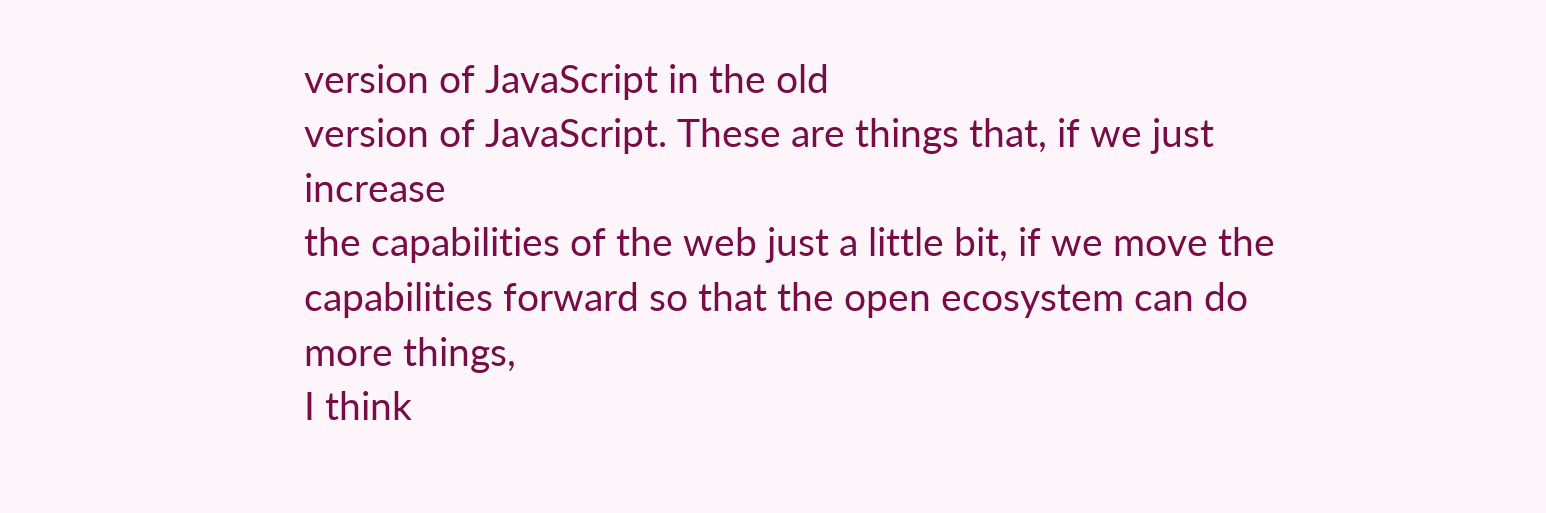version of JavaScript in the old
version of JavaScript. These are things that, if we just increase
the capabilities of the web just a little bit, if we move the
capabilities forward so that the open ecosystem can do more things,
I think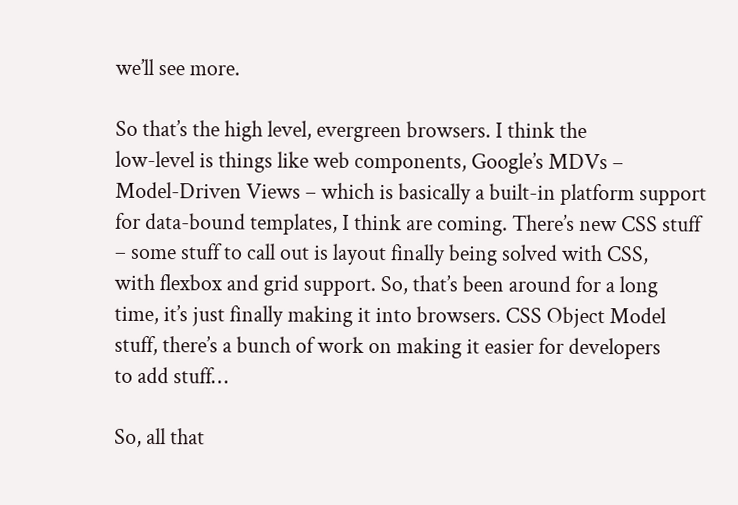we’ll see more.

So that’s the high level, evergreen browsers. I think the
low-level is things like web components, Google’s MDVs –
Model-Driven Views – which is basically a built-in platform support
for data-bound templates, I think are coming. There’s new CSS stuff
– some stuff to call out is layout finally being solved with CSS,
with flexbox and grid support. So, that’s been around for a long
time, it’s just finally making it into browsers. CSS Object Model
stuff, there’s a bunch of work on making it easier for developers
to add stuff…

So, all that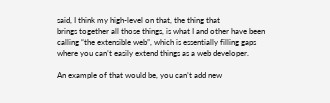said, I think my high-level on that, the thing that
brings together all those things, is what I and other have been
calling “the extensible web”, which is essentially filling gaps
where you can’t easily extend things as a web developer.

An example of that would be, you can’t add new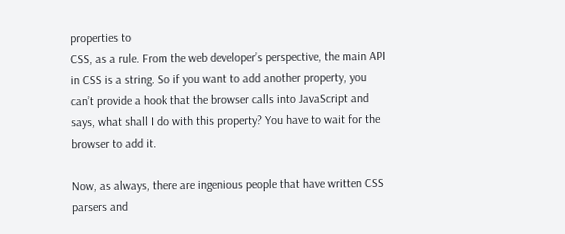properties to
CSS, as a rule. From the web developer’s perspective, the main API
in CSS is a string. So if you want to add another property, you
can’t provide a hook that the browser calls into JavaScript and
says, what shall I do with this property? You have to wait for the
browser to add it.

Now, as always, there are ingenious people that have written CSS
parsers and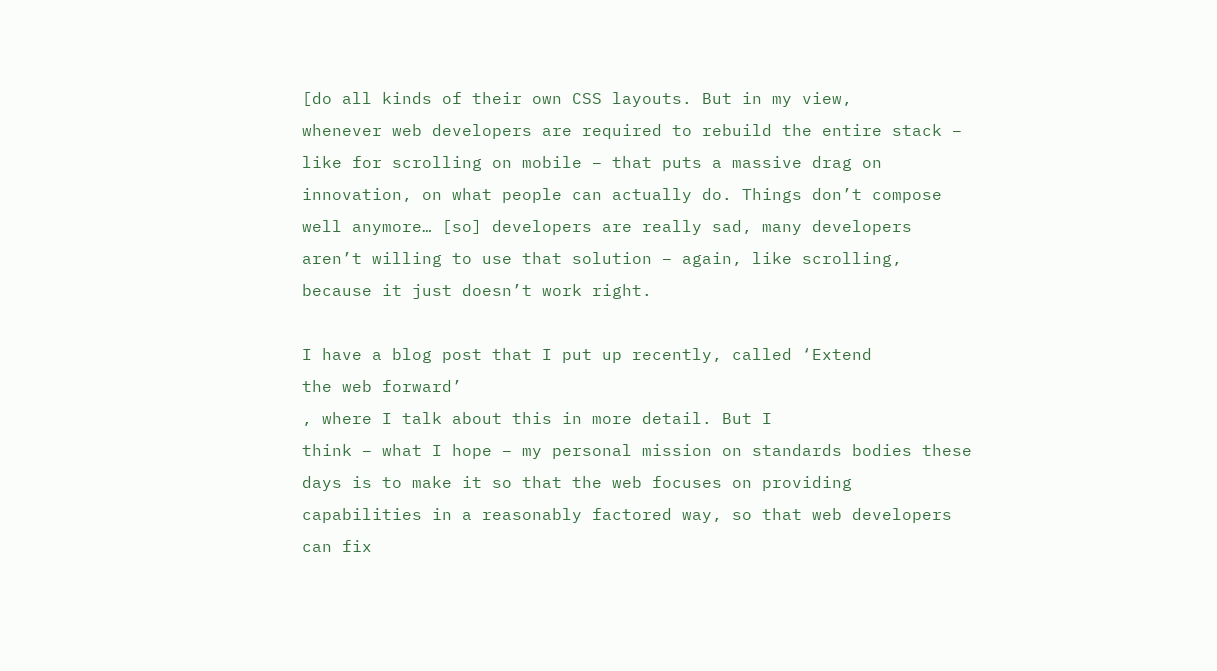[do all kinds of their own CSS layouts. But in my view,
whenever web developers are required to rebuild the entire stack –
like for scrolling on mobile – that puts a massive drag on
innovation, on what people can actually do. Things don’t compose
well anymore… [so] developers are really sad, many developers
aren’t willing to use that solution – again, like scrolling,
because it just doesn’t work right.

I have a blog post that I put up recently, called ‘Extend
the web forward’
, where I talk about this in more detail. But I
think – what I hope – my personal mission on standards bodies these
days is to make it so that the web focuses on providing
capabilities in a reasonably factored way, so that web developers
can fix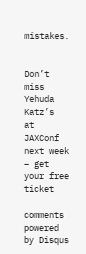mistakes.


Don’t miss Yehuda Katz’s
at JAXConf next week – get your free ticket

comments powered by Disqus